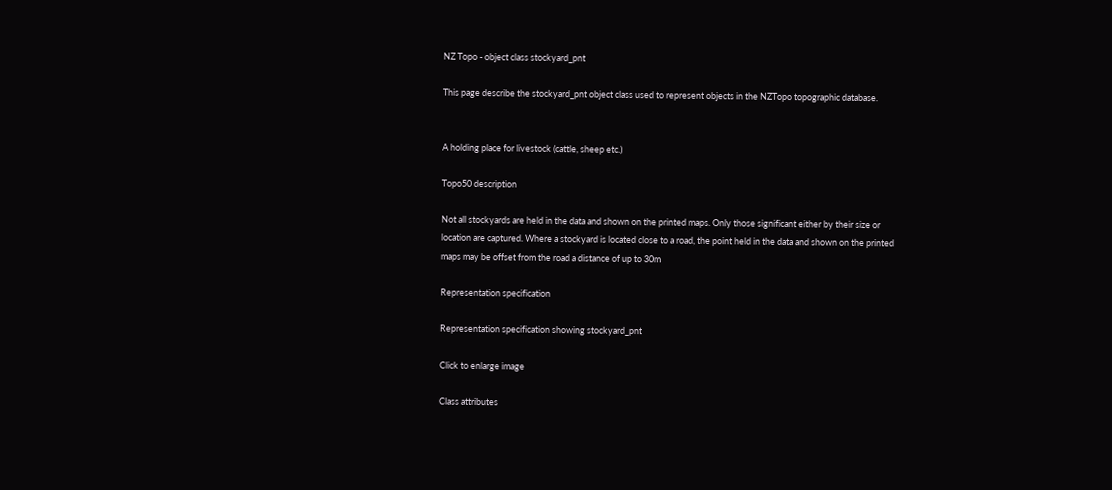NZ Topo - object class stockyard_pnt

This page describe the stockyard_pnt object class used to represent objects in the NZTopo topographic database.


A holding place for livestock (cattle, sheep etc.)

Topo50 description

Not all stockyards are held in the data and shown on the printed maps. Only those significant either by their size or location are captured. Where a stockyard is located close to a road, the point held in the data and shown on the printed maps may be offset from the road a distance of up to 30m

Representation specification

Representation specification showing stockyard_pnt

Click to enlarge image

Class attributes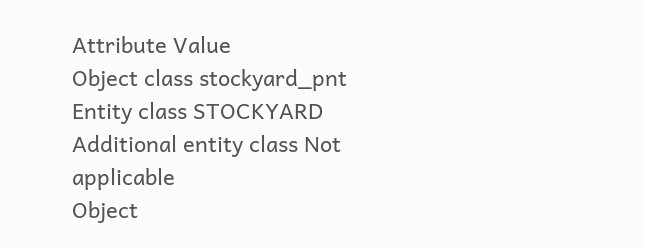Attribute Value
Object class stockyard_pnt
Entity class STOCKYARD
Additional entity class Not applicable
Object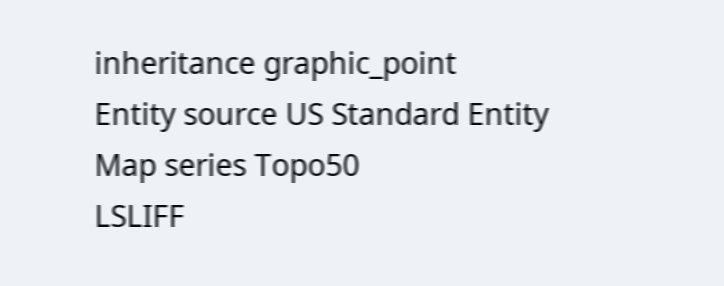inheritance graphic_point
Entity source US Standard Entity
Map series Topo50
LSLIFF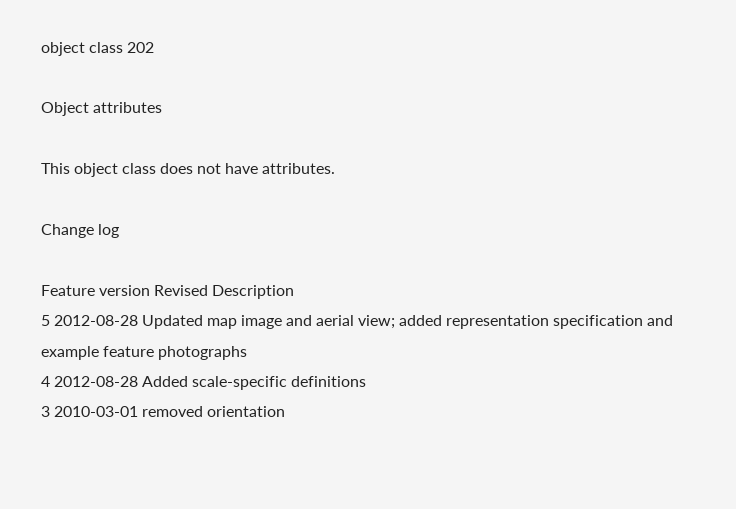object class 202

Object attributes

This object class does not have attributes.

Change log

Feature version Revised Description
5 2012-08-28 Updated map image and aerial view; added representation specification and example feature photographs
4 2012-08-28 Added scale-specific definitions
3 2010-03-01 removed orientation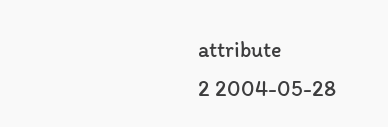attribute
2 2004-05-28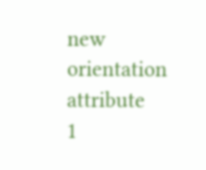new orientation attribute
1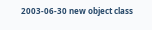2003-06-30 new object class